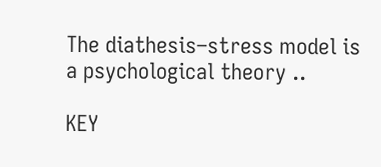The diathesis–stress model is a psychological theory ..

KEY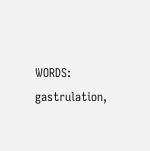WORDS: gastrulation,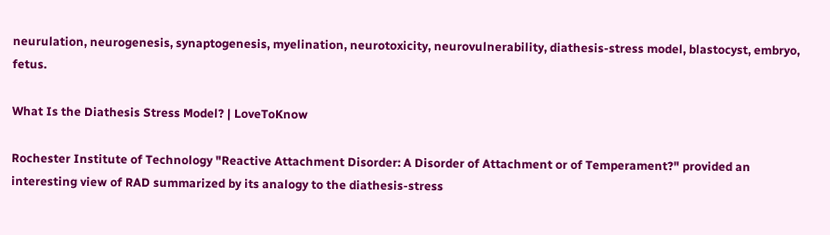neurulation, neurogenesis, synaptogenesis, myelination, neurotoxicity, neurovulnerability, diathesis-stress model, blastocyst, embryo, fetus.

What Is the Diathesis Stress Model? | LoveToKnow

Rochester Institute of Technology "Reactive Attachment Disorder: A Disorder of Attachment or of Temperament?" provided an interesting view of RAD summarized by its analogy to the diathesis-stress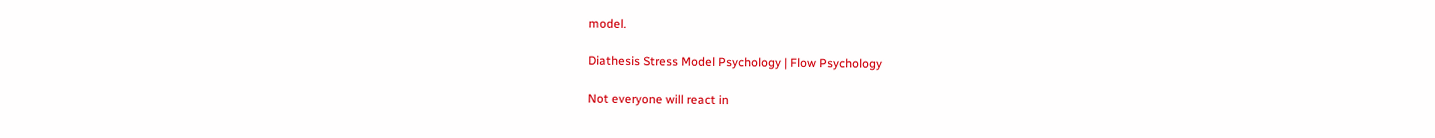model.

Diathesis Stress Model Psychology | Flow Psychology

Not everyone will react in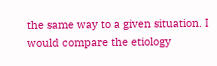the same way to a given situation. I would compare the etiology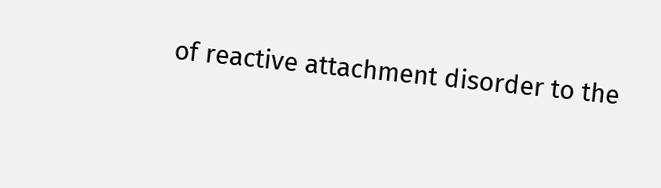of reactive attachment disorder to the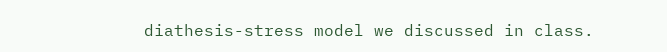diathesis-stress model we discussed in class.